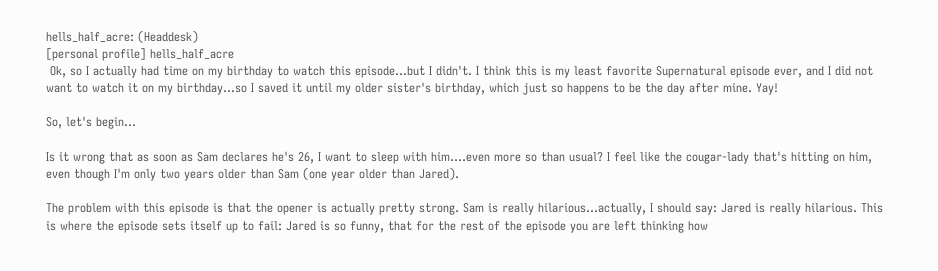hells_half_acre: (Headdesk)
[personal profile] hells_half_acre
 Ok, so I actually had time on my birthday to watch this episode...but I didn't. I think this is my least favorite Supernatural episode ever, and I did not want to watch it on my birthday...so I saved it until my older sister's birthday, which just so happens to be the day after mine. Yay!

So, let's begin...

Is it wrong that as soon as Sam declares he's 26, I want to sleep with him....even more so than usual? I feel like the cougar-lady that's hitting on him, even though I'm only two years older than Sam (one year older than Jared).

The problem with this episode is that the opener is actually pretty strong. Sam is really hilarious...actually, I should say: Jared is really hilarious. This is where the episode sets itself up to fail: Jared is so funny, that for the rest of the episode you are left thinking how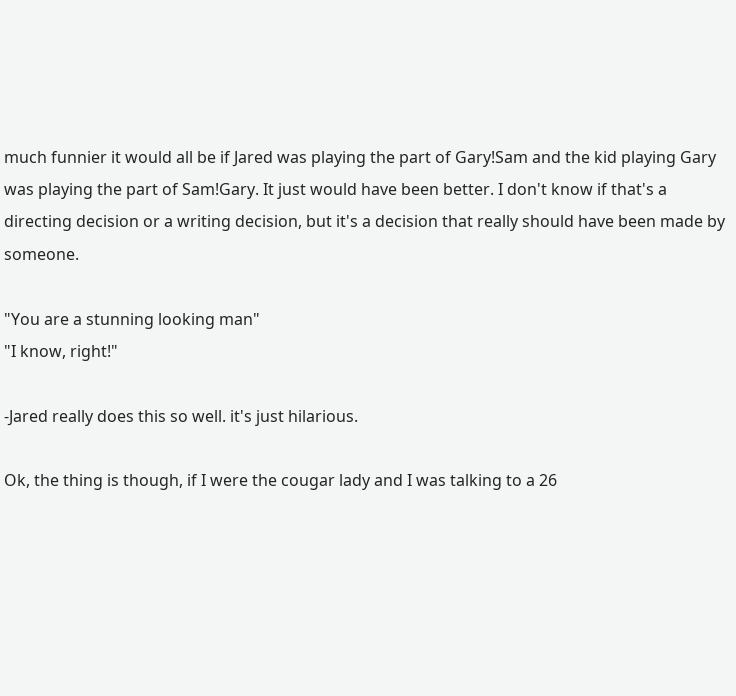much funnier it would all be if Jared was playing the part of Gary!Sam and the kid playing Gary was playing the part of Sam!Gary. It just would have been better. I don't know if that's a directing decision or a writing decision, but it's a decision that really should have been made by someone.

"You are a stunning looking man"
"I know, right!"

-Jared really does this so well. it's just hilarious.

Ok, the thing is though, if I were the cougar lady and I was talking to a 26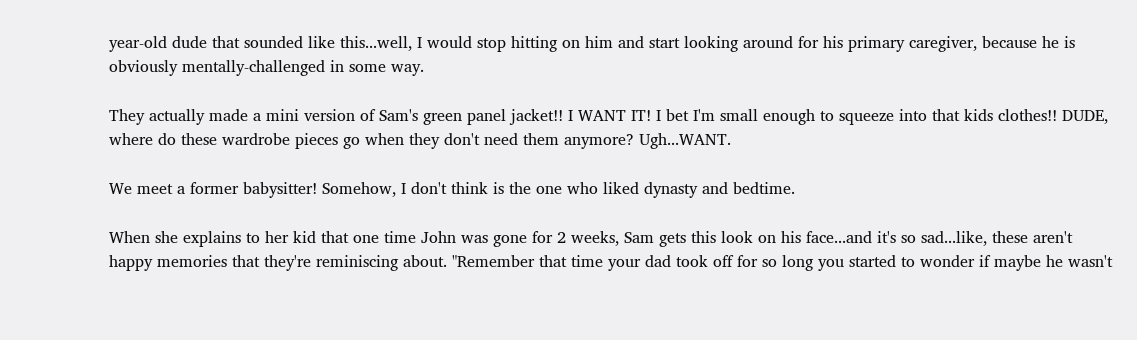year-old dude that sounded like this...well, I would stop hitting on him and start looking around for his primary caregiver, because he is obviously mentally-challenged in some way.

They actually made a mini version of Sam's green panel jacket!! I WANT IT! I bet I'm small enough to squeeze into that kids clothes!! DUDE, where do these wardrobe pieces go when they don't need them anymore? Ugh...WANT.

We meet a former babysitter! Somehow, I don't think is the one who liked dynasty and bedtime.

When she explains to her kid that one time John was gone for 2 weeks, Sam gets this look on his face...and it's so sad...like, these aren't happy memories that they're reminiscing about. "Remember that time your dad took off for so long you started to wonder if maybe he wasn't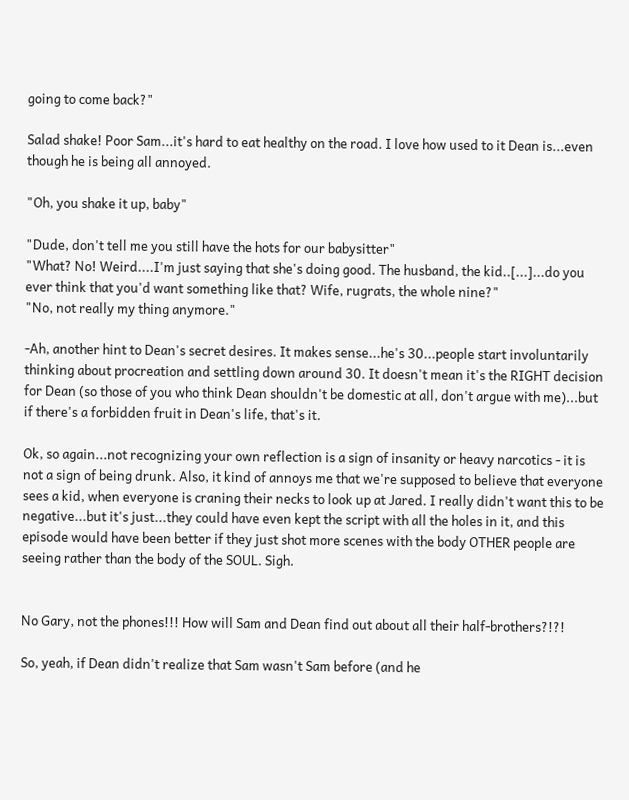going to come back?"

Salad shake! Poor Sam...it's hard to eat healthy on the road. I love how used to it Dean is...even though he is being all annoyed.

"Oh, you shake it up, baby"

"Dude, don't tell me you still have the hots for our babysitter"
"What? No! Weird....I'm just saying that she's doing good. The husband, the kid..[...]...do you ever think that you'd want something like that? Wife, rugrats, the whole nine?"
"No, not really my thing anymore."

-Ah, another hint to Dean's secret desires. It makes sense...he's 30...people start involuntarily thinking about procreation and settling down around 30. It doesn't mean it's the RIGHT decision for Dean (so those of you who think Dean shouldn't be domestic at all, don't argue with me)...but if there's a forbidden fruit in Dean's life, that's it.

Ok, so again...not recognizing your own reflection is a sign of insanity or heavy narcotics - it is not a sign of being drunk. Also, it kind of annoys me that we're supposed to believe that everyone sees a kid, when everyone is craning their necks to look up at Jared. I really didn't want this to be negative...but it's just...they could have even kept the script with all the holes in it, and this episode would have been better if they just shot more scenes with the body OTHER people are seeing rather than the body of the SOUL. Sigh.


No Gary, not the phones!!! How will Sam and Dean find out about all their half-brothers?!?!

So, yeah, if Dean didn't realize that Sam wasn't Sam before (and he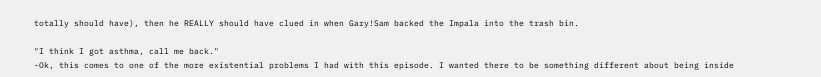totally should have), then he REALLY should have clued in when Gary!Sam backed the Impala into the trash bin.

"I think I got asthma, call me back."
-Ok, this comes to one of the more existential problems I had with this episode. I wanted there to be something different about being inside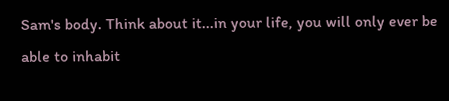Sam's body. Think about it...in your life, you will only ever be able to inhabit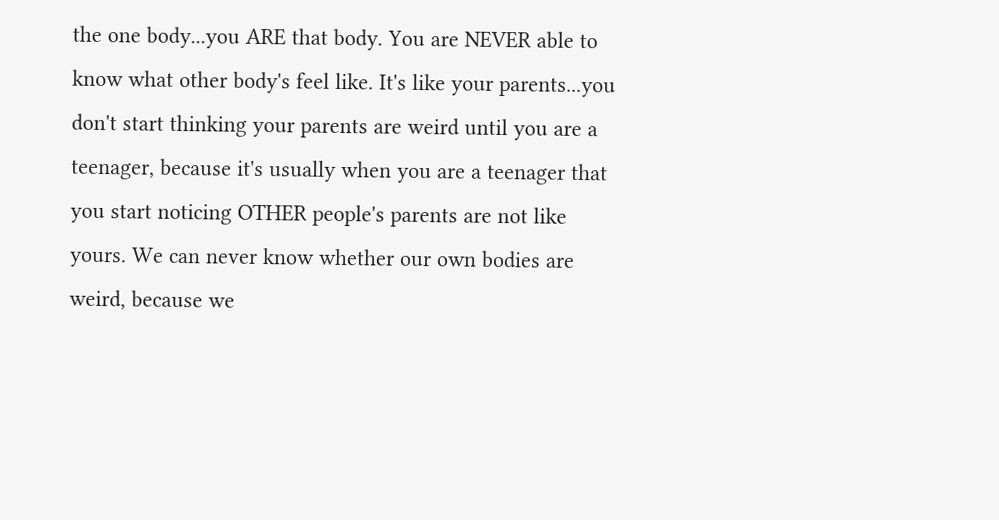the one body...you ARE that body. You are NEVER able to know what other body's feel like. It's like your parents...you don't start thinking your parents are weird until you are a teenager, because it's usually when you are a teenager that you start noticing OTHER people's parents are not like yours. We can never know whether our own bodies are weird, because we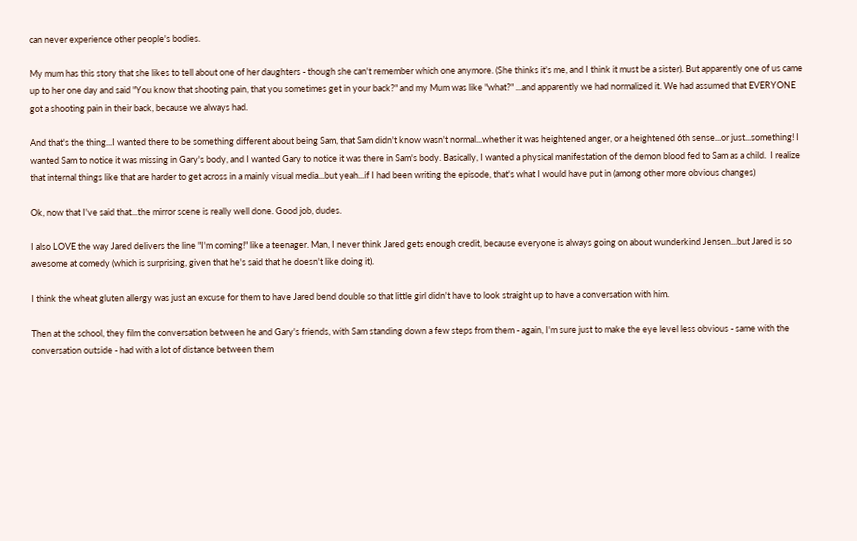can never experience other people's bodies.

My mum has this story that she likes to tell about one of her daughters - though she can't remember which one anymore. (She thinks it's me, and I think it must be a sister). But apparently one of us came up to her one day and said "You know that shooting pain, that you sometimes get in your back?" and my Mum was like "what?" ...and apparently we had normalized it. We had assumed that EVERYONE got a shooting pain in their back, because we always had.

And that's the thing...I wanted there to be something different about being Sam, that Sam didn't know wasn't normal...whether it was heightened anger, or a heightened 6th sense...or just...something! I wanted Sam to notice it was missing in Gary's body, and I wanted Gary to notice it was there in Sam's body. Basically, I wanted a physical manifestation of the demon blood fed to Sam as a child.  I realize that internal things like that are harder to get across in a mainly visual media...but yeah...if I had been writing the episode, that's what I would have put in (among other more obvious changes)

Ok, now that I've said that...the mirror scene is really well done. Good job, dudes.

I also LOVE the way Jared delivers the line "I'm coming!" like a teenager. Man, I never think Jared gets enough credit, because everyone is always going on about wunderkind Jensen...but Jared is so awesome at comedy (which is surprising, given that he's said that he doesn't like doing it).

I think the wheat gluten allergy was just an excuse for them to have Jared bend double so that little girl didn't have to look straight up to have a conversation with him.

Then at the school, they film the conversation between he and Gary's friends, with Sam standing down a few steps from them - again, I'm sure just to make the eye level less obvious - same with the conversation outside - had with a lot of distance between them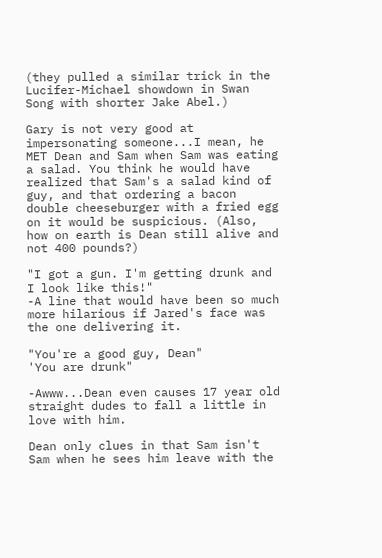(they pulled a similar trick in the Lucifer-Michael showdown in Swan Song with shorter Jake Abel.)

Gary is not very good at impersonating someone...I mean, he MET Dean and Sam when Sam was eating a salad. You think he would have realized that Sam's a salad kind of guy, and that ordering a bacon double cheeseburger with a fried egg on it would be suspicious. (Also, how on earth is Dean still alive and not 400 pounds?)

"I got a gun. I'm getting drunk and I look like this!"
-A line that would have been so much more hilarious if Jared's face was the one delivering it.

"You're a good guy, Dean"
'You are drunk"

-Awww...Dean even causes 17 year old straight dudes to fall a little in love with him.

Dean only clues in that Sam isn't Sam when he sees him leave with the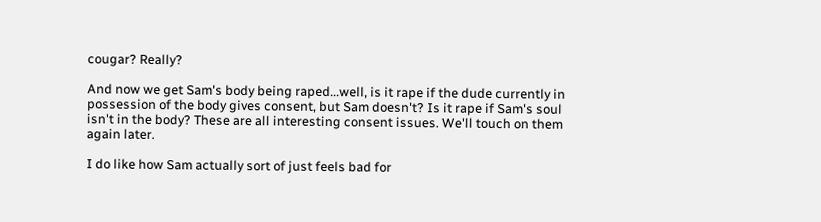cougar? Really?

And now we get Sam's body being raped...well, is it rape if the dude currently in possession of the body gives consent, but Sam doesn't? Is it rape if Sam's soul isn't in the body? These are all interesting consent issues. We'll touch on them again later.

I do like how Sam actually sort of just feels bad for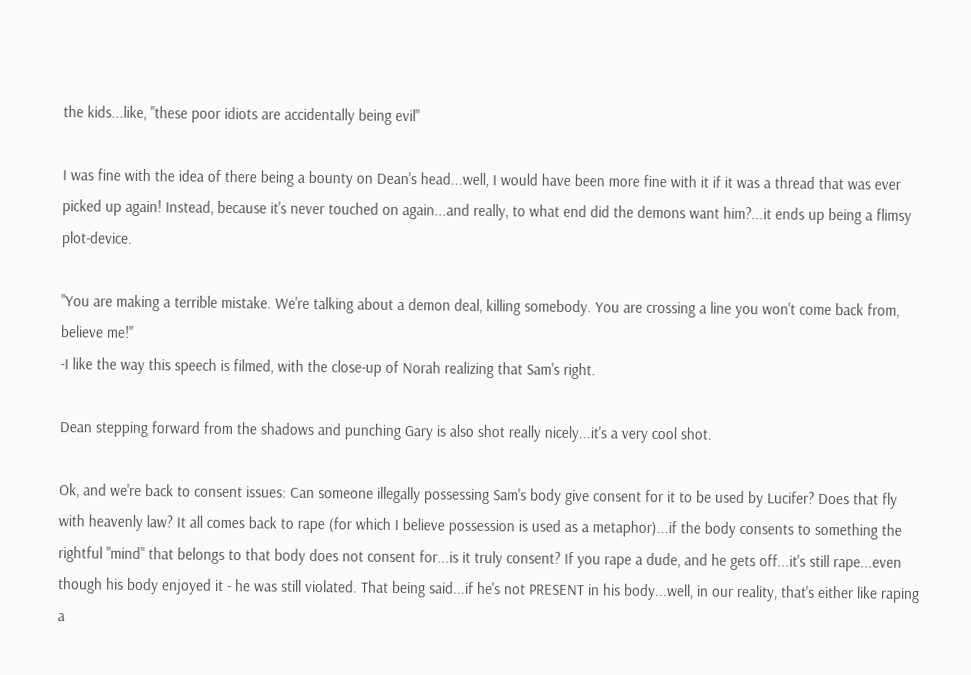the kids...like, "these poor idiots are accidentally being evil"

I was fine with the idea of there being a bounty on Dean's head...well, I would have been more fine with it if it was a thread that was ever picked up again! Instead, because it's never touched on again...and really, to what end did the demons want him?...it ends up being a flimsy plot-device.

"You are making a terrible mistake. We're talking about a demon deal, killing somebody. You are crossing a line you won't come back from, believe me!"
-I like the way this speech is filmed, with the close-up of Norah realizing that Sam's right.

Dean stepping forward from the shadows and punching Gary is also shot really nicely...it's a very cool shot.

Ok, and we're back to consent issues: Can someone illegally possessing Sam's body give consent for it to be used by Lucifer? Does that fly with heavenly law? It all comes back to rape (for which I believe possession is used as a metaphor)...if the body consents to something the rightful "mind" that belongs to that body does not consent for...is it truly consent? If you rape a dude, and he gets off...it's still rape...even though his body enjoyed it - he was still violated. That being said...if he's not PRESENT in his body...well, in our reality, that's either like raping a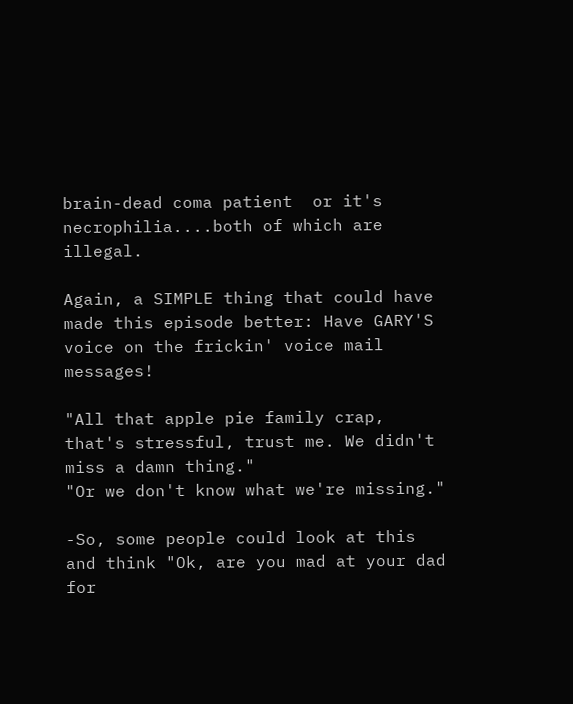brain-dead coma patient  or it's necrophilia....both of which are illegal.

Again, a SIMPLE thing that could have made this episode better: Have GARY'S voice on the frickin' voice mail messages!

"All that apple pie family crap, that's stressful, trust me. We didn't miss a damn thing."
"Or we don't know what we're missing."

-So, some people could look at this and think "Ok, are you mad at your dad for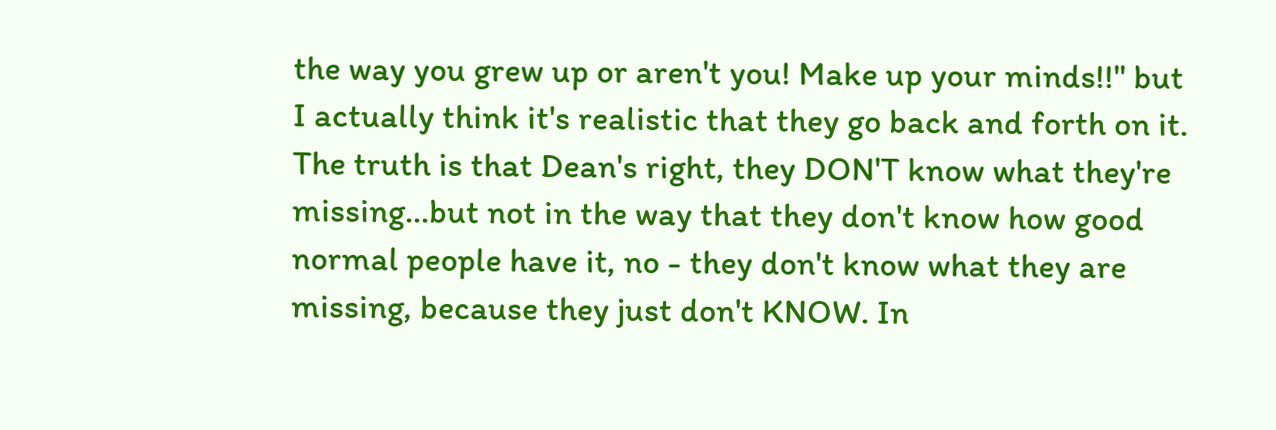the way you grew up or aren't you! Make up your minds!!" but I actually think it's realistic that they go back and forth on it. The truth is that Dean's right, they DON'T know what they're missing...but not in the way that they don't know how good normal people have it, no - they don't know what they are missing, because they just don't KNOW. In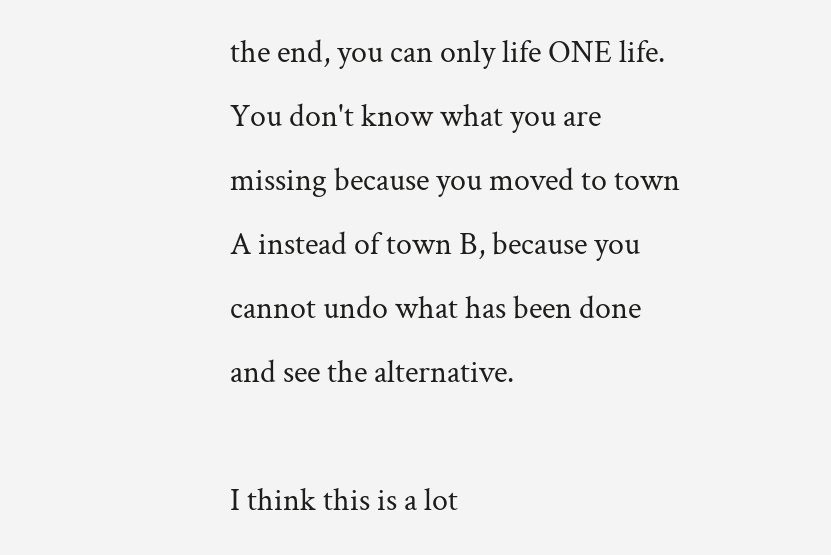the end, you can only life ONE life. You don't know what you are missing because you moved to town A instead of town B, because you cannot undo what has been done and see the alternative.

I think this is a lot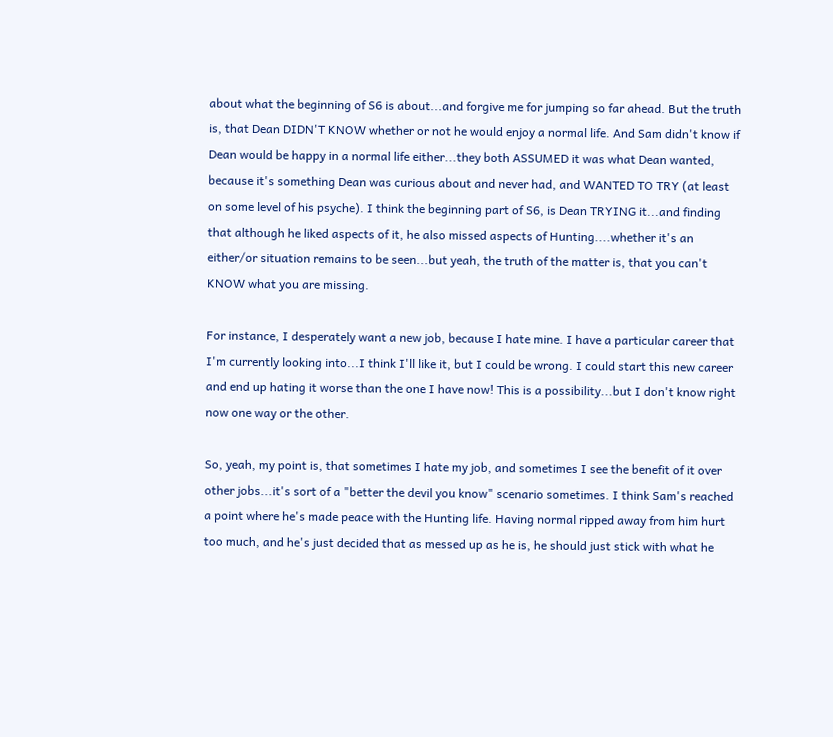about what the beginning of S6 is about...and forgive me for jumping so far ahead. But the truth is, that Dean DIDN'T KNOW whether or not he would enjoy a normal life. And Sam didn't know if Dean would be happy in a normal life either...they both ASSUMED it was what Dean wanted, because it's something Dean was curious about and never had, and WANTED TO TRY (at least on some level of his psyche). I think the beginning part of S6, is Dean TRYING it...and finding that although he liked aspects of it, he also missed aspects of Hunting....whether it's an either/or situation remains to be seen...but yeah, the truth of the matter is, that you can't KNOW what you are missing.

For instance, I desperately want a new job, because I hate mine. I have a particular career that I'm currently looking into...I think I'll like it, but I could be wrong. I could start this new career and end up hating it worse than the one I have now! This is a possibility...but I don't know right now one way or the other.

So, yeah, my point is, that sometimes I hate my job, and sometimes I see the benefit of it over other jobs...it's sort of a "better the devil you know" scenario sometimes. I think Sam's reached a point where he's made peace with the Hunting life. Having normal ripped away from him hurt too much, and he's just decided that as messed up as he is, he should just stick with what he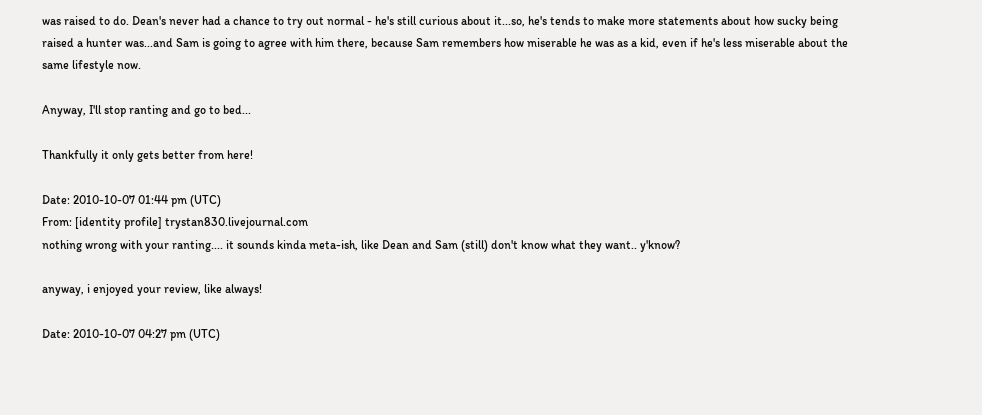was raised to do. Dean's never had a chance to try out normal - he's still curious about it...so, he's tends to make more statements about how sucky being raised a hunter was...and Sam is going to agree with him there, because Sam remembers how miserable he was as a kid, even if he's less miserable about the same lifestyle now.

Anyway, I'll stop ranting and go to bed...

Thankfully it only gets better from here!

Date: 2010-10-07 01:44 pm (UTC)
From: [identity profile] trystan830.livejournal.com
nothing wrong with your ranting.... it sounds kinda meta-ish, like Dean and Sam (still) don't know what they want.. y'know?

anyway, i enjoyed your review, like always!

Date: 2010-10-07 04:27 pm (UTC)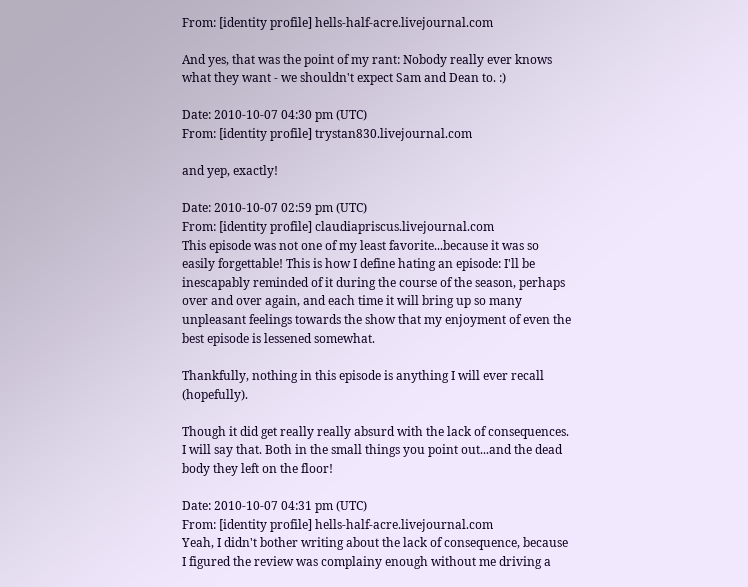From: [identity profile] hells-half-acre.livejournal.com

And yes, that was the point of my rant: Nobody really ever knows what they want - we shouldn't expect Sam and Dean to. :)

Date: 2010-10-07 04:30 pm (UTC)
From: [identity profile] trystan830.livejournal.com

and yep, exactly!

Date: 2010-10-07 02:59 pm (UTC)
From: [identity profile] claudiapriscus.livejournal.com
This episode was not one of my least favorite...because it was so easily forgettable! This is how I define hating an episode: I'll be inescapably reminded of it during the course of the season, perhaps over and over again, and each time it will bring up so many unpleasant feelings towards the show that my enjoyment of even the best episode is lessened somewhat.

Thankfully, nothing in this episode is anything I will ever recall (hopefully).

Though it did get really really absurd with the lack of consequences. I will say that. Both in the small things you point out...and the dead body they left on the floor!

Date: 2010-10-07 04:31 pm (UTC)
From: [identity profile] hells-half-acre.livejournal.com
Yeah, I didn't bother writing about the lack of consequence, because I figured the review was complainy enough without me driving a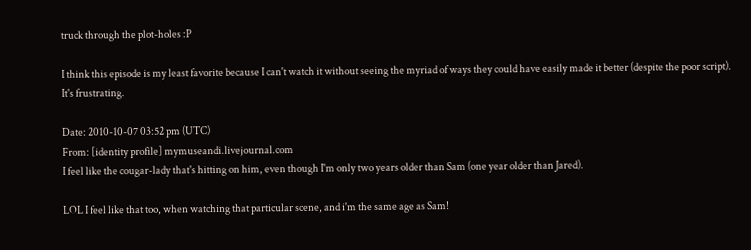truck through the plot-holes :P

I think this episode is my least favorite because I can't watch it without seeing the myriad of ways they could have easily made it better (despite the poor script). It's frustrating.

Date: 2010-10-07 03:52 pm (UTC)
From: [identity profile] mymuseandi.livejournal.com
I feel like the cougar-lady that's hitting on him, even though I'm only two years older than Sam (one year older than Jared).

LOL I feel like that too, when watching that particular scene, and i'm the same age as Sam!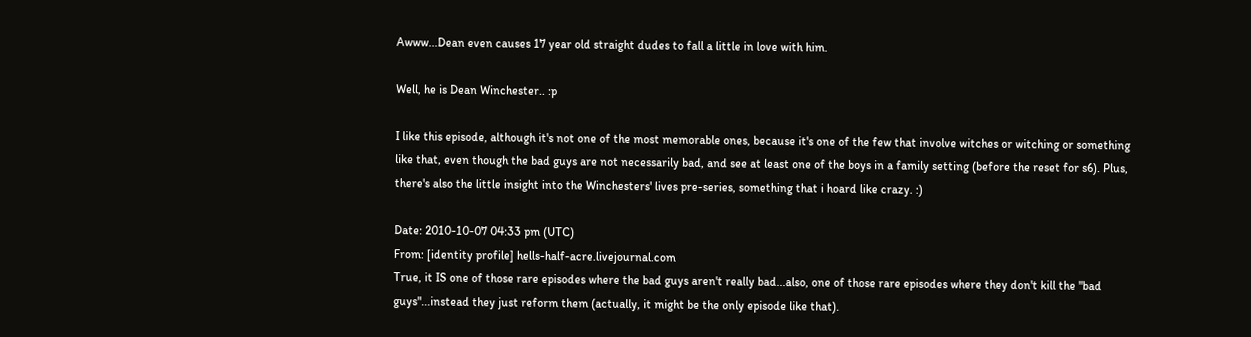Awww...Dean even causes 17 year old straight dudes to fall a little in love with him.

Well, he is Dean Winchester.. :p

I like this episode, although it's not one of the most memorable ones, because it's one of the few that involve witches or witching or something like that, even though the bad guys are not necessarily bad, and see at least one of the boys in a family setting (before the reset for s6). Plus, there's also the little insight into the Winchesters' lives pre-series, something that i hoard like crazy. :)

Date: 2010-10-07 04:33 pm (UTC)
From: [identity profile] hells-half-acre.livejournal.com
True, it IS one of those rare episodes where the bad guys aren't really bad...also, one of those rare episodes where they don't kill the "bad guys"...instead they just reform them (actually, it might be the only episode like that).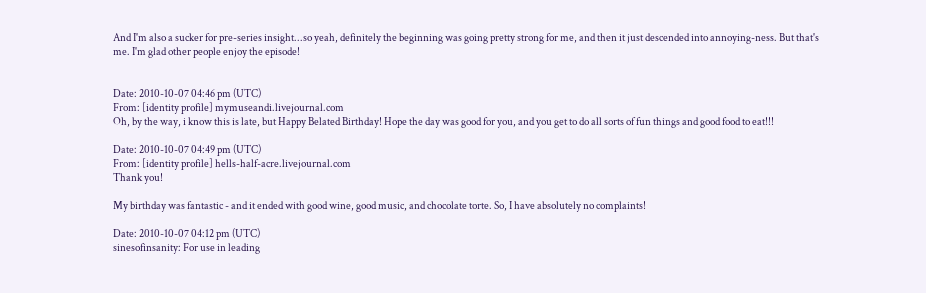And I'm also a sucker for pre-series insight...so yeah, definitely the beginning was going pretty strong for me, and then it just descended into annoying-ness. But that's me. I'm glad other people enjoy the episode!


Date: 2010-10-07 04:46 pm (UTC)
From: [identity profile] mymuseandi.livejournal.com
Oh, by the way, i know this is late, but Happy Belated Birthday! Hope the day was good for you, and you get to do all sorts of fun things and good food to eat!!!

Date: 2010-10-07 04:49 pm (UTC)
From: [identity profile] hells-half-acre.livejournal.com
Thank you!

My birthday was fantastic - and it ended with good wine, good music, and chocolate torte. So, I have absolutely no complaints!

Date: 2010-10-07 04:12 pm (UTC)
sinesofinsanity: For use in leading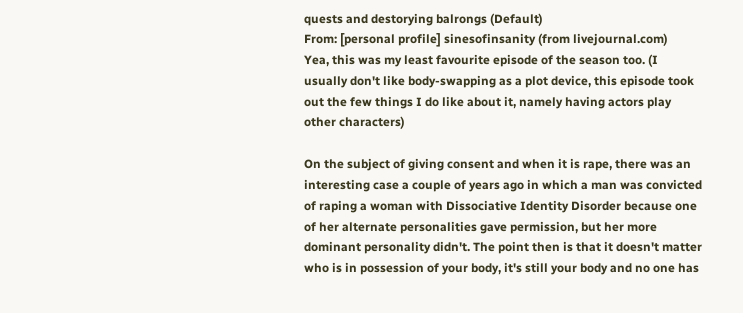quests and destorying balrongs (Default)
From: [personal profile] sinesofinsanity (from livejournal.com)
Yea, this was my least favourite episode of the season too. (I usually don't like body-swapping as a plot device, this episode took out the few things I do like about it, namely having actors play other characters)

On the subject of giving consent and when it is rape, there was an interesting case a couple of years ago in which a man was convicted of raping a woman with Dissociative Identity Disorder because one of her alternate personalities gave permission, but her more dominant personality didn't. The point then is that it doesn't matter who is in possession of your body, it's still your body and no one has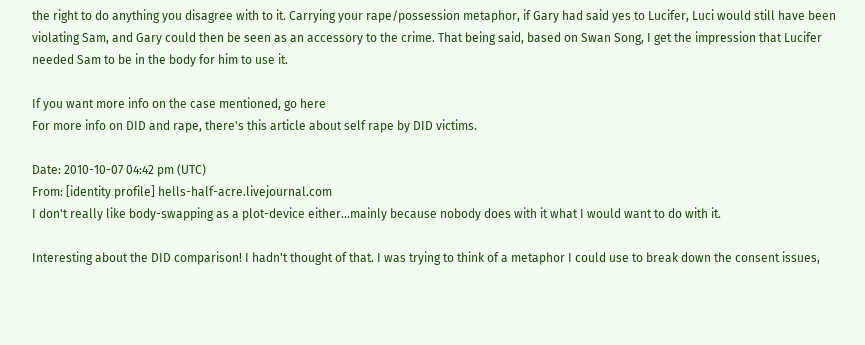the right to do anything you disagree with to it. Carrying your rape/possession metaphor, if Gary had said yes to Lucifer, Luci would still have been violating Sam, and Gary could then be seen as an accessory to the crime. That being said, based on Swan Song, I get the impression that Lucifer needed Sam to be in the body for him to use it.

If you want more info on the case mentioned, go here
For more info on DID and rape, there's this article about self rape by DID victims.

Date: 2010-10-07 04:42 pm (UTC)
From: [identity profile] hells-half-acre.livejournal.com
I don't really like body-swapping as a plot-device either...mainly because nobody does with it what I would want to do with it.

Interesting about the DID comparison! I hadn't thought of that. I was trying to think of a metaphor I could use to break down the consent issues,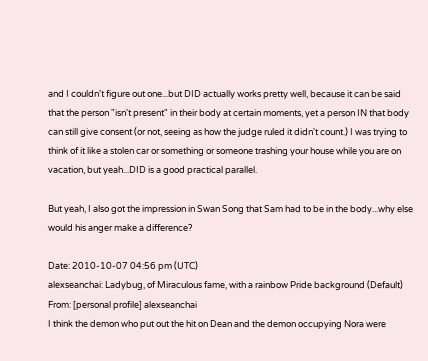and I couldn't figure out one...but DID actually works pretty well, because it can be said that the person "isn't present" in their body at certain moments, yet a person IN that body can still give consent (or not, seeing as how the judge ruled it didn't count.) I was trying to think of it like a stolen car or something or someone trashing your house while you are on vacation, but yeah...DID is a good practical parallel.

But yeah, I also got the impression in Swan Song that Sam had to be in the body...why else would his anger make a difference?

Date: 2010-10-07 04:56 pm (UTC)
alexseanchai: Ladybug, of Miraculous fame, with a rainbow Pride background (Default)
From: [personal profile] alexseanchai
I think the demon who put out the hit on Dean and the demon occupying Nora were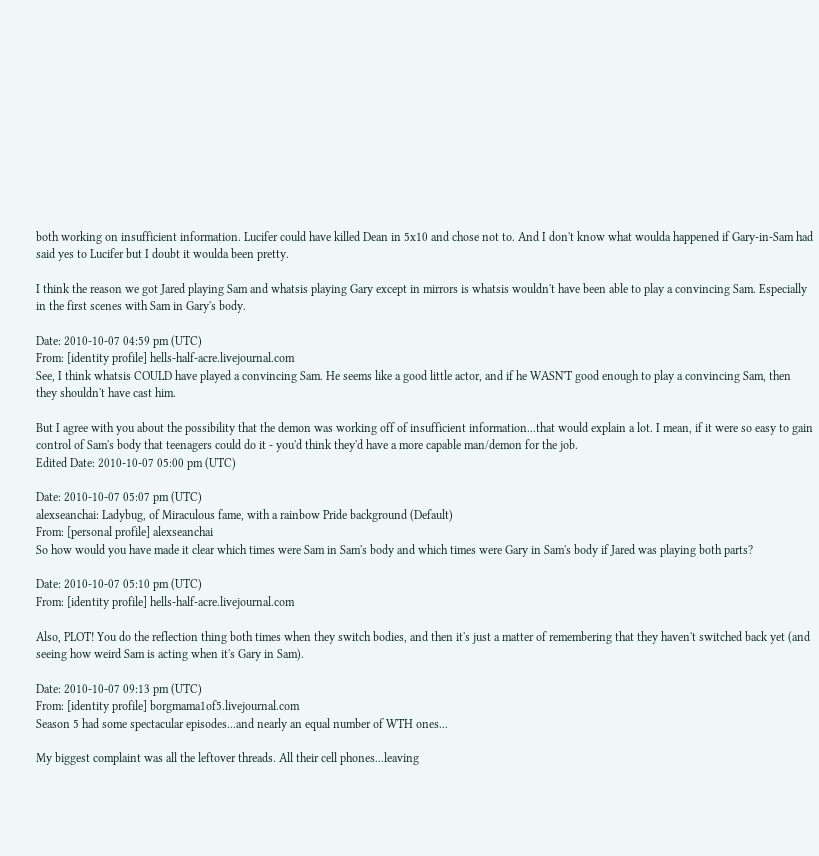both working on insufficient information. Lucifer could have killed Dean in 5x10 and chose not to. And I don't know what woulda happened if Gary-in-Sam had said yes to Lucifer but I doubt it woulda been pretty.

I think the reason we got Jared playing Sam and whatsis playing Gary except in mirrors is whatsis wouldn't have been able to play a convincing Sam. Especially in the first scenes with Sam in Gary's body.

Date: 2010-10-07 04:59 pm (UTC)
From: [identity profile] hells-half-acre.livejournal.com
See, I think whatsis COULD have played a convincing Sam. He seems like a good little actor, and if he WASN'T good enough to play a convincing Sam, then they shouldn't have cast him.

But I agree with you about the possibility that the demon was working off of insufficient information...that would explain a lot. I mean, if it were so easy to gain control of Sam's body that teenagers could do it - you'd think they'd have a more capable man/demon for the job.
Edited Date: 2010-10-07 05:00 pm (UTC)

Date: 2010-10-07 05:07 pm (UTC)
alexseanchai: Ladybug, of Miraculous fame, with a rainbow Pride background (Default)
From: [personal profile] alexseanchai
So how would you have made it clear which times were Sam in Sam's body and which times were Gary in Sam's body if Jared was playing both parts?

Date: 2010-10-07 05:10 pm (UTC)
From: [identity profile] hells-half-acre.livejournal.com

Also, PLOT! You do the reflection thing both times when they switch bodies, and then it's just a matter of remembering that they haven't switched back yet (and seeing how weird Sam is acting when it's Gary in Sam).

Date: 2010-10-07 09:13 pm (UTC)
From: [identity profile] borgmama1of5.livejournal.com
Season 5 had some spectacular episodes...and nearly an equal number of WTH ones...

My biggest complaint was all the leftover threads. All their cell phones...leaving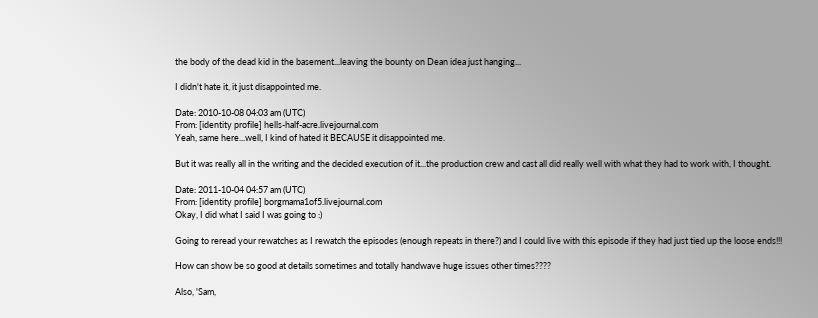the body of the dead kid in the basement...leaving the bounty on Dean idea just hanging...

I didn't hate it, it just disappointed me.

Date: 2010-10-08 04:03 am (UTC)
From: [identity profile] hells-half-acre.livejournal.com
Yeah, same here...well, I kind of hated it BECAUSE it disappointed me.

But it was really all in the writing and the decided execution of it...the production crew and cast all did really well with what they had to work with, I thought.

Date: 2011-10-04 04:57 am (UTC)
From: [identity profile] borgmama1of5.livejournal.com
Okay, I did what I said I was going to :)

Going to reread your rewatches as I rewatch the episodes (enough repeats in there?) and I could live with this episode if they had just tied up the loose ends!!!

How can show be so good at details sometimes and totally handwave huge issues other times????

Also, 'Sam,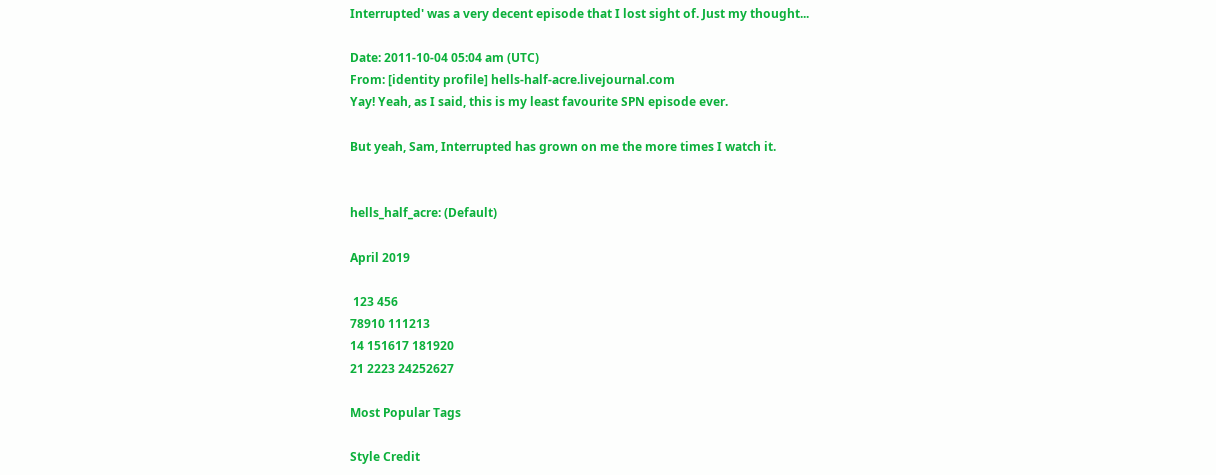Interrupted' was a very decent episode that I lost sight of. Just my thought...

Date: 2011-10-04 05:04 am (UTC)
From: [identity profile] hells-half-acre.livejournal.com
Yay! Yeah, as I said, this is my least favourite SPN episode ever.

But yeah, Sam, Interrupted has grown on me the more times I watch it.


hells_half_acre: (Default)

April 2019

 123 456
78910 111213
14 151617 181920
21 2223 24252627

Most Popular Tags

Style Credit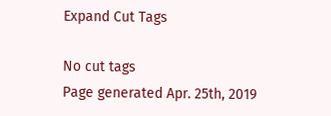Expand Cut Tags

No cut tags
Page generated Apr. 25th, 2019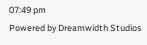07:49 pm
Powered by Dreamwidth Studios